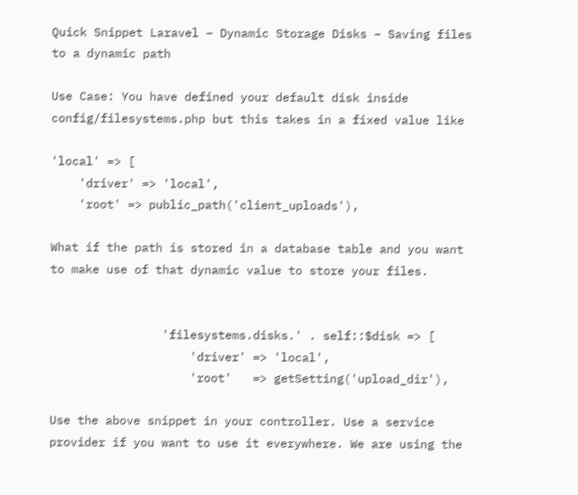Quick Snippet Laravel – Dynamic Storage Disks – Saving files to a dynamic path

Use Case: You have defined your default disk inside config/filesystems.php but this takes in a fixed value like

'local' => [
    'driver' => 'local',
    'root' => public_path('client_uploads'),

What if the path is stored in a database table and you want to make use of that dynamic value to store your files.


                'filesystems.disks.' . self::$disk => [
                    'driver' => 'local',
                    'root'   => getSetting('upload_dir'),

Use the above snippet in your controller. Use a service provider if you want to use it everywhere. We are using the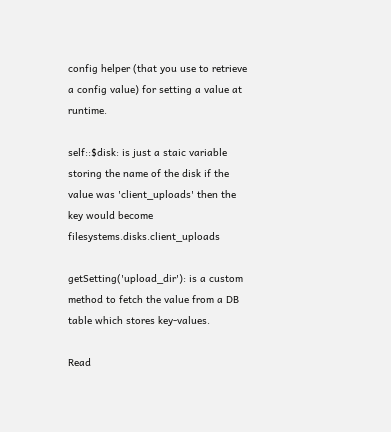config helper (that you use to retrieve a config value) for setting a value at runtime.

self::$disk: is just a staic variable storing the name of the disk if the value was 'client_uploads' then the key would become filesystems.disks.client_uploads

getSetting('upload_dir'): is a custom method to fetch the value from a DB table which stores key-values.

Read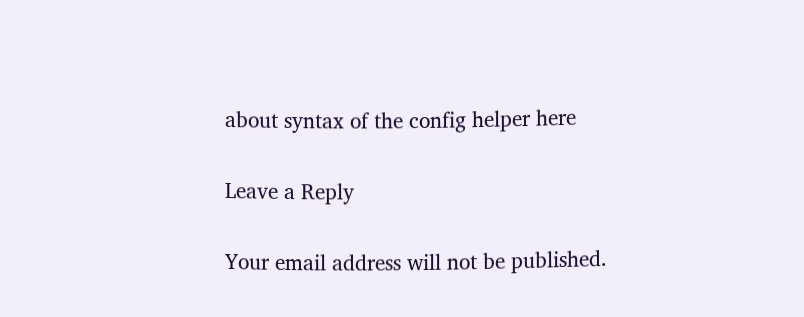about syntax of the config helper here

Leave a Reply

Your email address will not be published.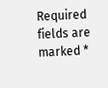Required fields are marked *